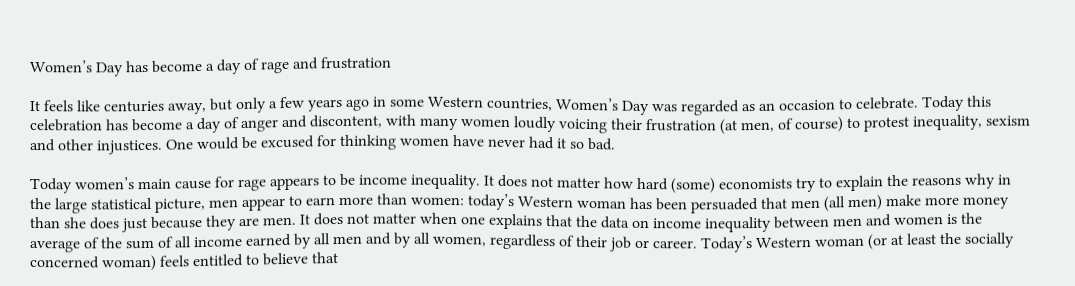Women’s Day has become a day of rage and frustration

It feels like centuries away, but only a few years ago in some Western countries, Women’s Day was regarded as an occasion to celebrate. Today this celebration has become a day of anger and discontent, with many women loudly voicing their frustration (at men, of course) to protest inequality, sexism and other injustices. One would be excused for thinking women have never had it so bad.

Today women’s main cause for rage appears to be income inequality. It does not matter how hard (some) economists try to explain the reasons why in the large statistical picture, men appear to earn more than women: today’s Western woman has been persuaded that men (all men) make more money than she does just because they are men. It does not matter when one explains that the data on income inequality between men and women is the average of the sum of all income earned by all men and by all women, regardless of their job or career. Today’s Western woman (or at least the socially concerned woman) feels entitled to believe that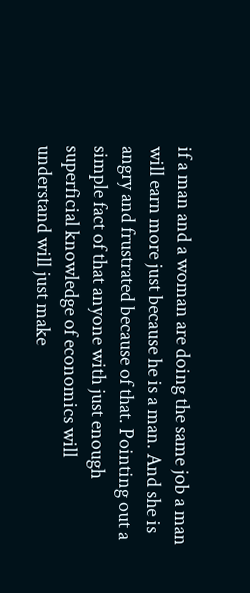if a man and a woman are doing the same job a man will earn more just because he is a man. And she is angry and frustrated because of that. Pointing out a simple fact of that anyone with just enough superficial knowledge of economics will understand will just make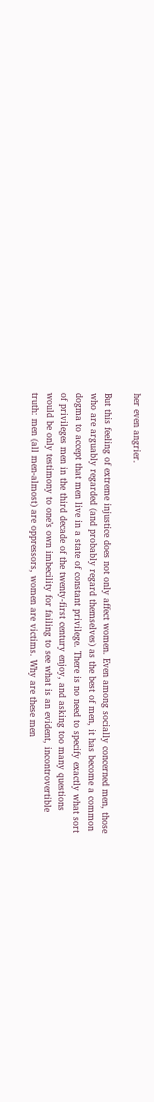her even angrier.

But this feeling of extreme injustice does not only affect women. Even among socially concerned men, those who are arguably regarded (and probably regard themselves) as the best of men, it has become a common dogma to accept that men live in a state of constant privilege. There is no need to specify exactly what sort of privileges men in the third decade of the twenty-first century enjoy, and asking too many questions would be only testimony to one’s own imbecility for failing to see what is an evident, incontrovertible truth: men (all men-almost) are oppressors, women are victims. Why are these men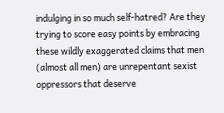indulging in so much self-hatred? Are they trying to score easy points by embracing these wildly exaggerated claims that men (almost all men) are unrepentant sexist oppressors that deserve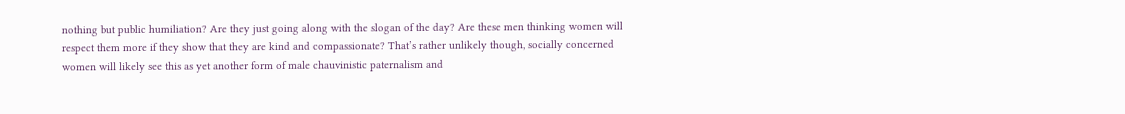nothing but public humiliation? Are they just going along with the slogan of the day? Are these men thinking women will respect them more if they show that they are kind and compassionate? That’s rather unlikely though, socially concerned women will likely see this as yet another form of male chauvinistic paternalism and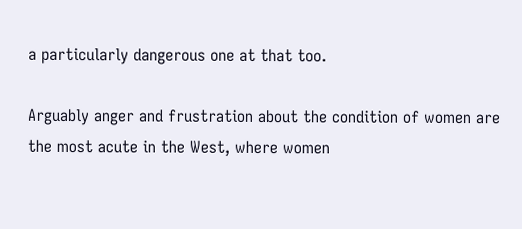a particularly dangerous one at that too.

Arguably anger and frustration about the condition of women are the most acute in the West, where women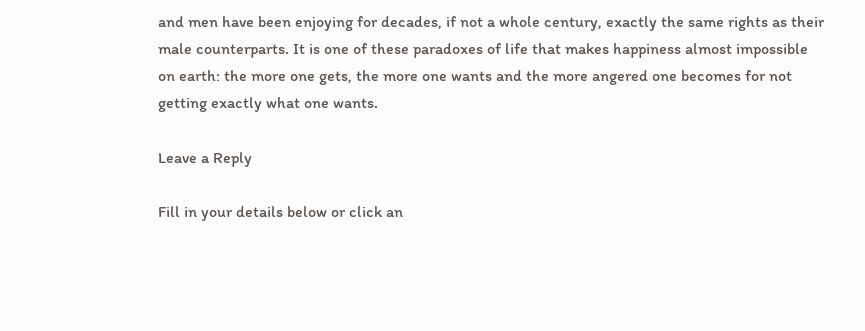and men have been enjoying for decades, if not a whole century, exactly the same rights as their male counterparts. It is one of these paradoxes of life that makes happiness almost impossible on earth: the more one gets, the more one wants and the more angered one becomes for not getting exactly what one wants.

Leave a Reply

Fill in your details below or click an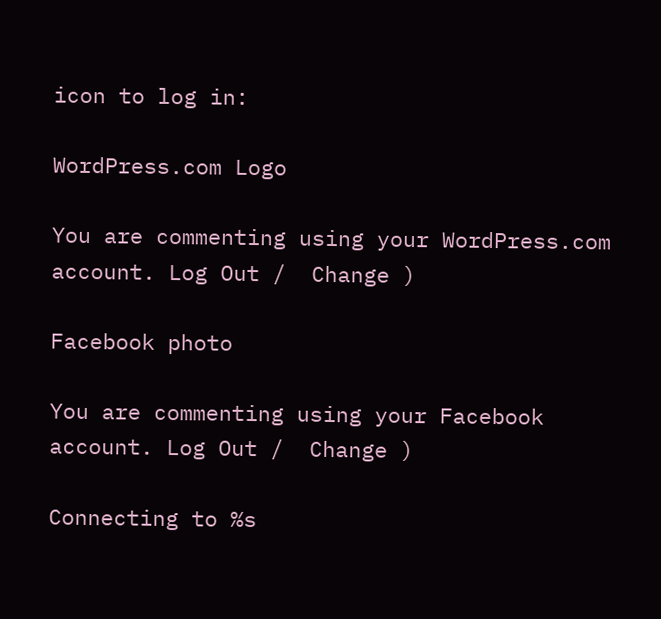icon to log in:

WordPress.com Logo

You are commenting using your WordPress.com account. Log Out /  Change )

Facebook photo

You are commenting using your Facebook account. Log Out /  Change )

Connecting to %s